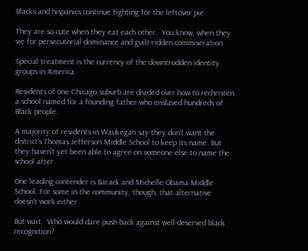Blacks and hispanics continue fighting for the leftover pie

They are so cute when they eat each other.  You know, when they vie for persecutorial dominance and guilt-ridden commiseration.

Special treatment is the currency of the downtrodden identity groups in America.

Residents of one Chicago suburb are divided over how to rechristen a school named for a founding father who enslaved hundreds of Black people.

A majority of residents in Waukegan say they don’t want the district’s Thomas Jefferson Middle School to keep its name. But they haven’t yet been able to agree on someone else to name the school after.

One leading contender is Barack and Michelle Obama Middle School. For some in the community, though, that alternative doesn’t work either.

But wait.  Who would dare push back against well-deserved black recognition?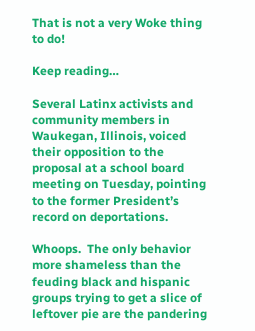That is not a very Woke thing to do!

Keep reading…

Several Latinx activists and community members in Waukegan, Illinois, voiced their opposition to the proposal at a school board meeting on Tuesday, pointing to the former President’s record on deportations.

Whoops.  The only behavior more shameless than the feuding black and hispanic groups trying to get a slice of leftover pie are the pandering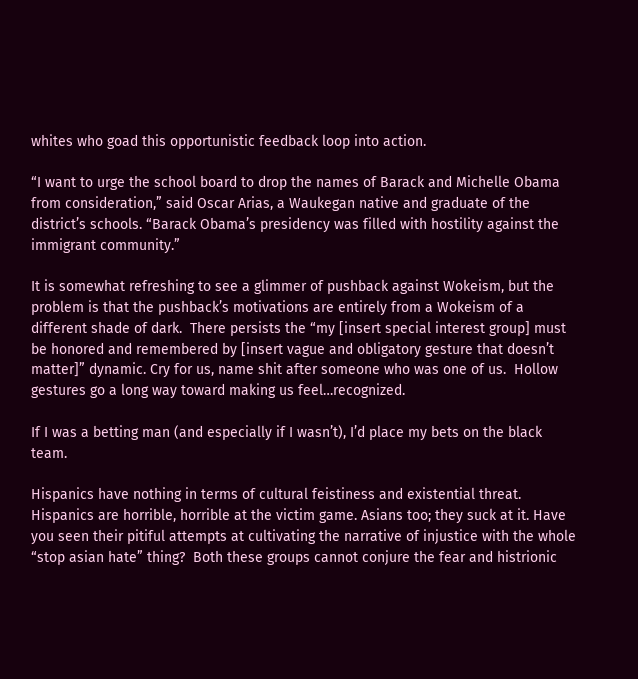whites who goad this opportunistic feedback loop into action.

“I want to urge the school board to drop the names of Barack and Michelle Obama from consideration,” said Oscar Arias, a Waukegan native and graduate of the district’s schools. “Barack Obama’s presidency was filled with hostility against the immigrant community.”

It is somewhat refreshing to see a glimmer of pushback against Wokeism, but the problem is that the pushback’s motivations are entirely from a Wokeism of a different shade of dark.  There persists the “my [insert special interest group] must be honored and remembered by [insert vague and obligatory gesture that doesn’t matter]” dynamic. Cry for us, name shit after someone who was one of us.  Hollow gestures go a long way toward making us feel…recognized.

If I was a betting man (and especially if I wasn’t), I’d place my bets on the black team.

Hispanics have nothing in terms of cultural feistiness and existential threat. Hispanics are horrible, horrible at the victim game. Asians too; they suck at it. Have you seen their pitiful attempts at cultivating the narrative of injustice with the whole “stop asian hate” thing?  Both these groups cannot conjure the fear and histrionic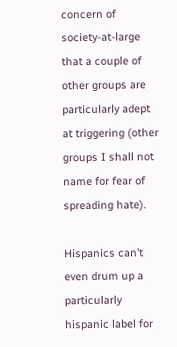concern of society-at-large that a couple of other groups are particularly adept at triggering (other groups I shall not name for fear of spreading hate).

Hispanics can’t even drum up a particularly hispanic label for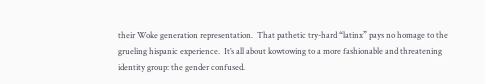their Woke generation representation.  That pathetic try-hard “latinx” pays no homage to the grueling hispanic experience.  It’s all about kowtowing to a more fashionable and threatening identity group: the gender confused.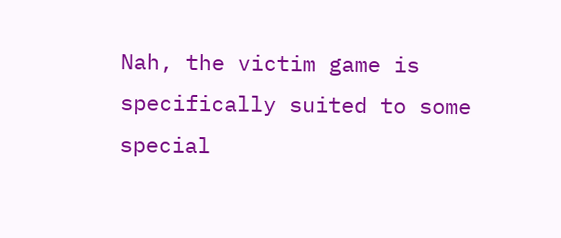Nah, the victim game is specifically suited to some special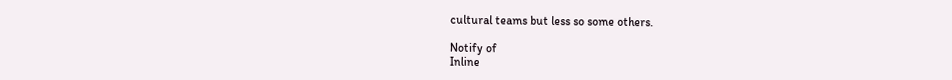cultural teams but less so some others.

Notify of
Inline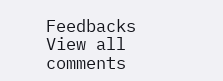Feedbacks
View all comments